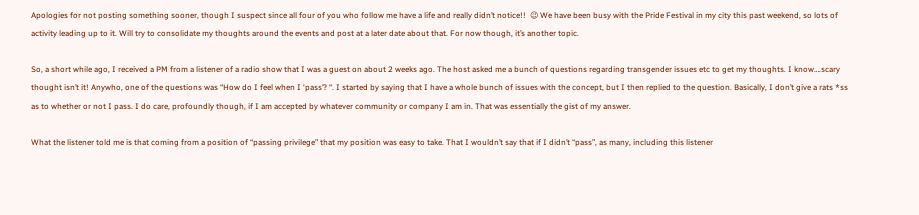Apologies for not posting something sooner, though I suspect since all four of you who follow me have a life and really didn’t notice!!  😉 We have been busy with the Pride Festival in my city this past weekend, so lots of activity leading up to it. Will try to consolidate my thoughts around the events and post at a later date about that. For now though, it’s another topic.

So, a short while ago, I received a PM from a listener of a radio show that I was a guest on about 2 weeks ago. The host asked me a bunch of questions regarding transgender issues etc to get my thoughts. I know….scary thought isn’t it! Anywho, one of the questions was “How do I feel when I ‘pass’? “. I started by saying that I have a whole bunch of issues with the concept, but I then replied to the question. Basically, I don’t give a rats *ss as to whether or not I pass. I do care, profoundly though, if I am accepted by whatever community or company I am in. That was essentially the gist of my answer.

What the listener told me is that coming from a position of “passing privilege” that my position was easy to take. That I wouldn’t say that if I didn’t “pass”, as many, including this listener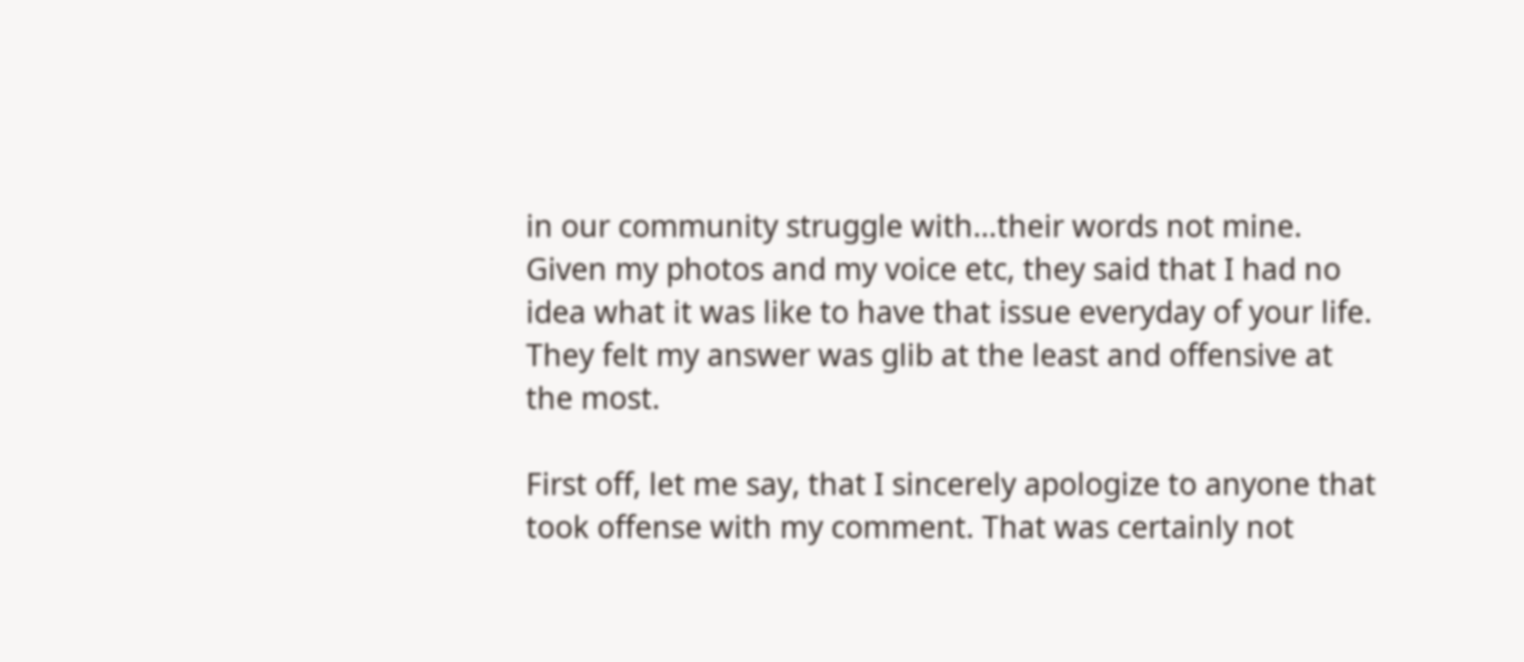in our community struggle with…their words not mine. Given my photos and my voice etc, they said that I had no idea what it was like to have that issue everyday of your life. They felt my answer was glib at the least and offensive at the most.

First off, let me say, that I sincerely apologize to anyone that took offense with my comment. That was certainly not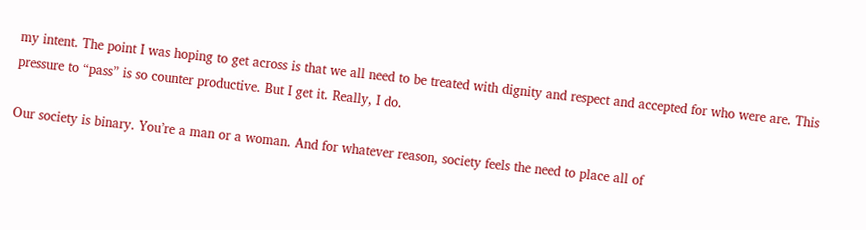my intent. The point I was hoping to get across is that we all need to be treated with dignity and respect and accepted for who were are. This pressure to “pass” is so counter productive. But I get it. Really, I do.

Our society is binary. You’re a man or a woman. And for whatever reason, society feels the need to place all of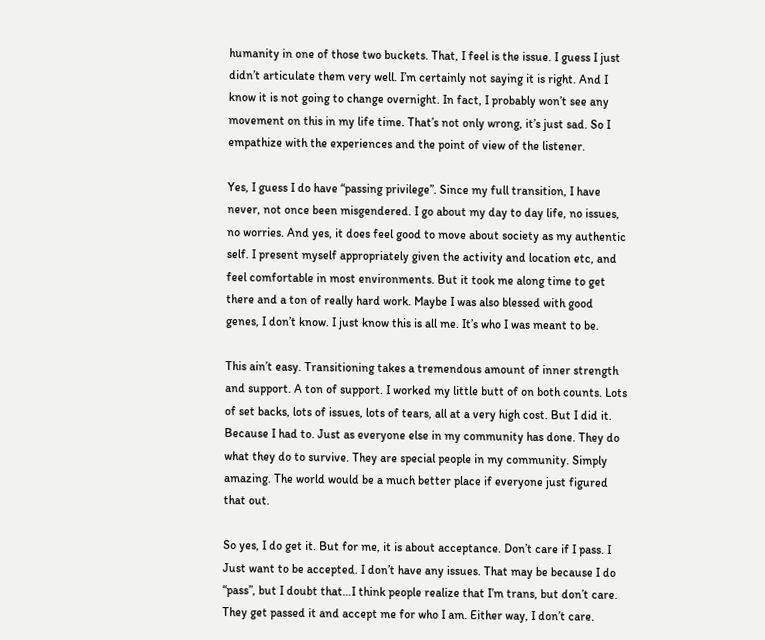humanity in one of those two buckets. That, I feel is the issue. I guess I just didn’t articulate them very well. I’m certainly not saying it is right. And I know it is not going to change overnight. In fact, I probably won’t see any movement on this in my life time. That’s not only wrong, it’s just sad. So I empathize with the experiences and the point of view of the listener.

Yes, I guess I do have “passing privilege”. Since my full transition, I have never, not once been misgendered. I go about my day to day life, no issues, no worries. And yes, it does feel good to move about society as my authentic self. I present myself appropriately given the activity and location etc, and feel comfortable in most environments. But it took me along time to get there and a ton of really hard work. Maybe I was also blessed with good genes, I don’t know. I just know this is all me. It’s who I was meant to be.

This ain’t easy. Transitioning takes a tremendous amount of inner strength and support. A ton of support. I worked my little butt of on both counts. Lots of set backs, lots of issues, lots of tears, all at a very high cost. But I did it. Because I had to. Just as everyone else in my community has done. They do what they do to survive. They are special people in my community. Simply amazing. The world would be a much better place if everyone just figured that out.

So yes, I do get it. But for me, it is about acceptance. Don’t care if I pass. I Just want to be accepted. I don’t have any issues. That may be because I do “pass”, but I doubt that…I think people realize that I’m trans, but don’t care. They get passed it and accept me for who I am. Either way, I don’t care.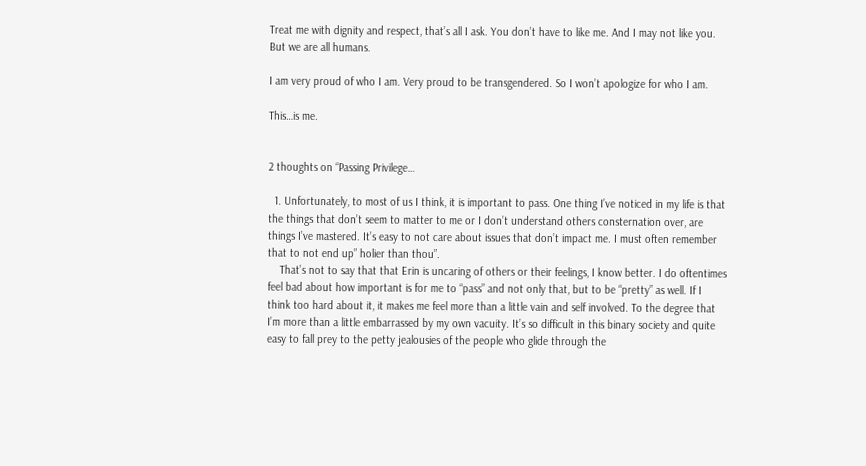Treat me with dignity and respect, that’s all I ask. You don’t have to like me. And I may not like you. But we are all humans.

I am very proud of who I am. Very proud to be transgendered. So I won’t apologize for who I am.

This…is me.


2 thoughts on “Passing Privilege…

  1. Unfortunately, to most of us I think, it is important to pass. One thing I’ve noticed in my life is that the things that don’t seem to matter to me or I don’t understand others consternation over, are things I’ve mastered. It’s easy to not care about issues that don’t impact me. I must often remember that to not end up” holier than thou”.
    That’s not to say that that Erin is uncaring of others or their feelings, I know better. I do oftentimes feel bad about how important is for me to “pass” and not only that, but to be “pretty” as well. If I think too hard about it, it makes me feel more than a little vain and self involved. To the degree that I’m more than a little embarrassed by my own vacuity. It’s so difficult in this binary society and quite easy to fall prey to the petty jealousies of the people who glide through the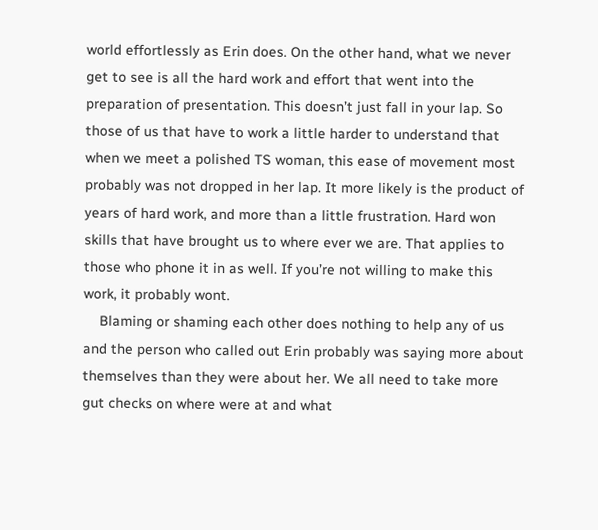world effortlessly as Erin does. On the other hand, what we never get to see is all the hard work and effort that went into the preparation of presentation. This doesn’t just fall in your lap. So those of us that have to work a little harder to understand that when we meet a polished TS woman, this ease of movement most probably was not dropped in her lap. It more likely is the product of years of hard work, and more than a little frustration. Hard won skills that have brought us to where ever we are. That applies to those who phone it in as well. If you’re not willing to make this work, it probably wont.
    Blaming or shaming each other does nothing to help any of us and the person who called out Erin probably was saying more about themselves than they were about her. We all need to take more gut checks on where were at and what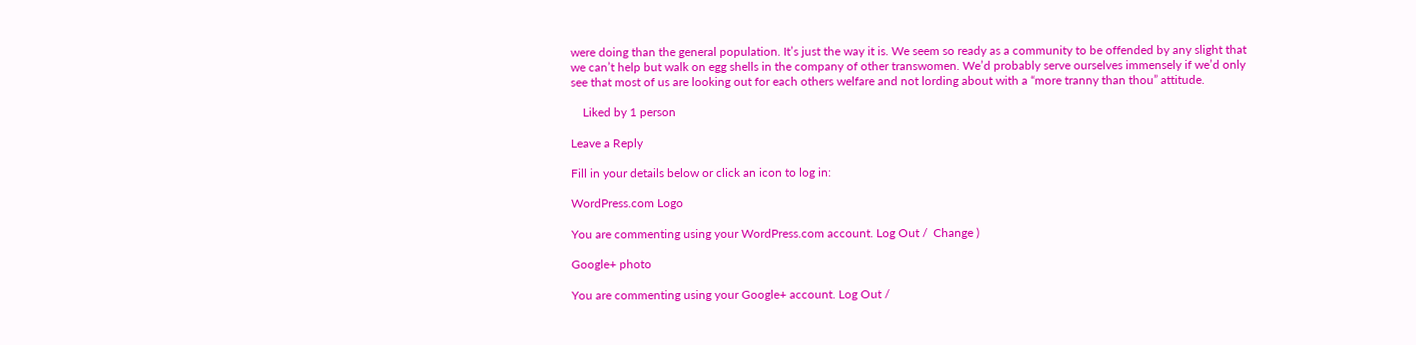were doing than the general population. It’s just the way it is. We seem so ready as a community to be offended by any slight that we can’t help but walk on egg shells in the company of other transwomen. We’d probably serve ourselves immensely if we’d only see that most of us are looking out for each others welfare and not lording about with a “more tranny than thou” attitude.

    Liked by 1 person

Leave a Reply

Fill in your details below or click an icon to log in:

WordPress.com Logo

You are commenting using your WordPress.com account. Log Out /  Change )

Google+ photo

You are commenting using your Google+ account. Log Out /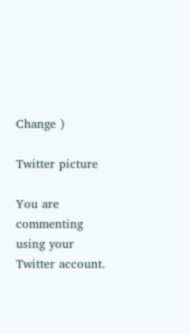Change )

Twitter picture

You are commenting using your Twitter account.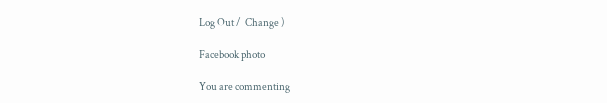Log Out /  Change )

Facebook photo

You are commenting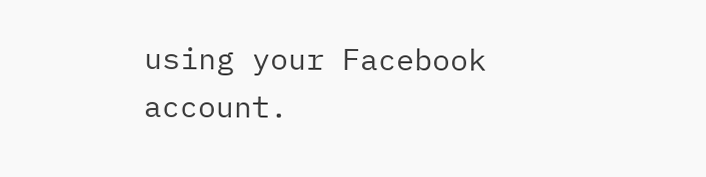using your Facebook account.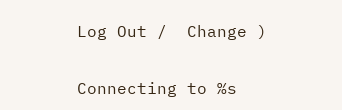Log Out /  Change )


Connecting to %s